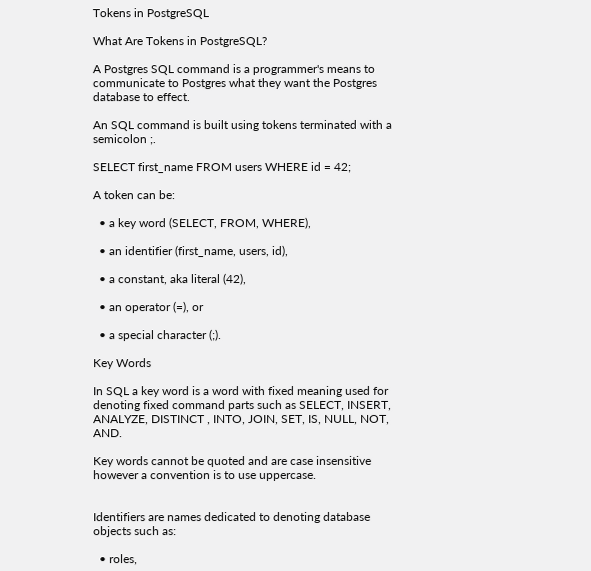Tokens in PostgreSQL

What Are Tokens in PostgreSQL?

A Postgres SQL command is a programmer's means to communicate to Postgres what they want the Postgres database to effect.

An SQL command is built using tokens terminated with a semicolon ;.

SELECT first_name FROM users WHERE id = 42;

A token can be:

  • a key word (SELECT, FROM, WHERE),

  • an identifier (first_name, users, id),

  • a constant, aka literal (42),

  • an operator (=), or

  • a special character (;).

Key Words

In SQL a key word is a word with fixed meaning used for denoting fixed command parts such as SELECT, INSERT, ANALYZE, DISTINCT , INTO, JOIN, SET, IS, NULL, NOT, AND.

Key words cannot be quoted and are case insensitive however a convention is to use uppercase.


Identifiers are names dedicated to denoting database objects such as:

  • roles,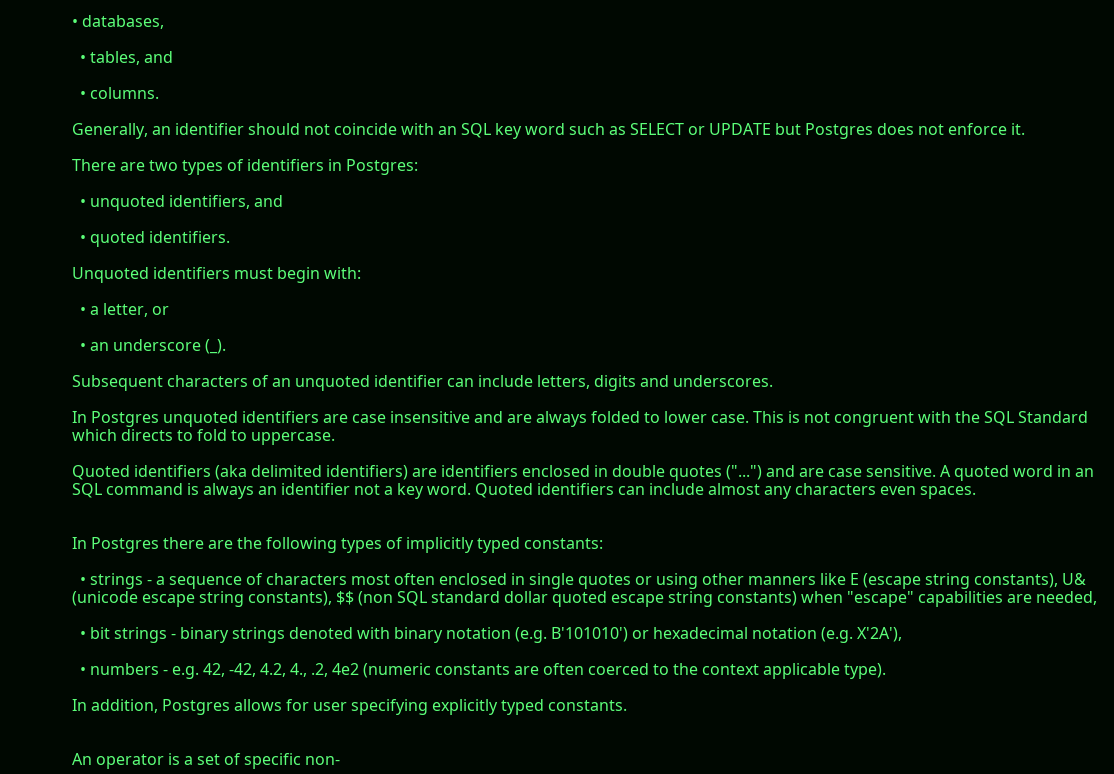• databases,

  • tables, and

  • columns.

Generally, an identifier should not coincide with an SQL key word such as SELECT or UPDATE but Postgres does not enforce it.

There are two types of identifiers in Postgres:

  • unquoted identifiers, and

  • quoted identifiers.

Unquoted identifiers must begin with:

  • a letter, or

  • an underscore (_).

Subsequent characters of an unquoted identifier can include letters, digits and underscores.

In Postgres unquoted identifiers are case insensitive and are always folded to lower case. This is not congruent with the SQL Standard which directs to fold to uppercase.

Quoted identifiers (aka delimited identifiers) are identifiers enclosed in double quotes ("...") and are case sensitive. A quoted word in an SQL command is always an identifier not a key word. Quoted identifiers can include almost any characters even spaces.


In Postgres there are the following types of implicitly typed constants:

  • strings - a sequence of characters most often enclosed in single quotes or using other manners like E (escape string constants), U& (unicode escape string constants), $$ (non SQL standard dollar quoted escape string constants) when "escape" capabilities are needed,

  • bit strings - binary strings denoted with binary notation (e.g. B'101010') or hexadecimal notation (e.g. X'2A'),

  • numbers - e.g. 42, -42, 4.2, 4., .2, 4e2 (numeric constants are often coerced to the context applicable type).

In addition, Postgres allows for user specifying explicitly typed constants.


An operator is a set of specific non-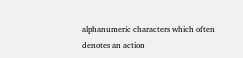alphanumeric characters which often denotes an action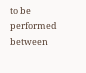to be performed between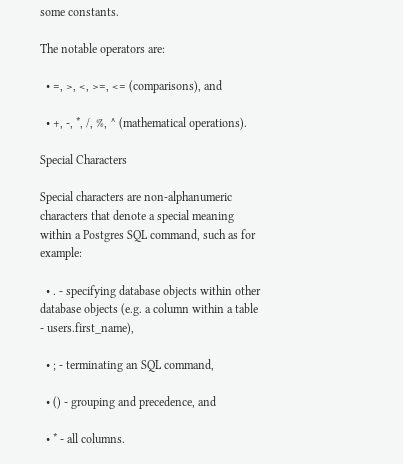some constants.

The notable operators are:

  • =, >, <, >=, <= (comparisons), and

  • +, -, *, /, %, ^ (mathematical operations).

Special Characters

Special characters are non-alphanumeric characters that denote a special meaning within a Postgres SQL command, such as for example:

  • . - specifying database objects within other database objects (e.g. a column within a table - users.first_name),

  • ; - terminating an SQL command,

  • () - grouping and precedence, and

  • * - all columns.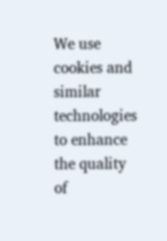We use cookies and similar technologies to enhance the quality of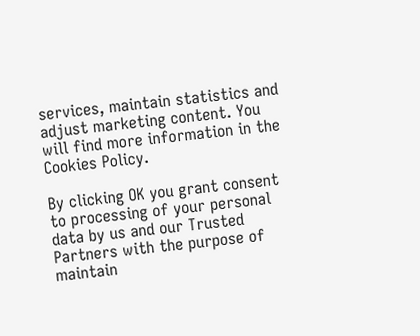services, maintain statistics and adjust marketing content. You will find more information in the Cookies Policy.

By clicking OK you grant consent to processing of your personal data by us and our Trusted Partners with the purpose of maintain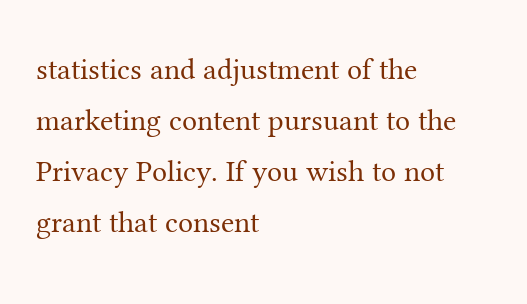statistics and adjustment of the marketing content pursuant to the Privacy Policy. If you wish to not grant that consent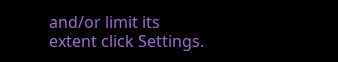and/or limit its extent click Settings.